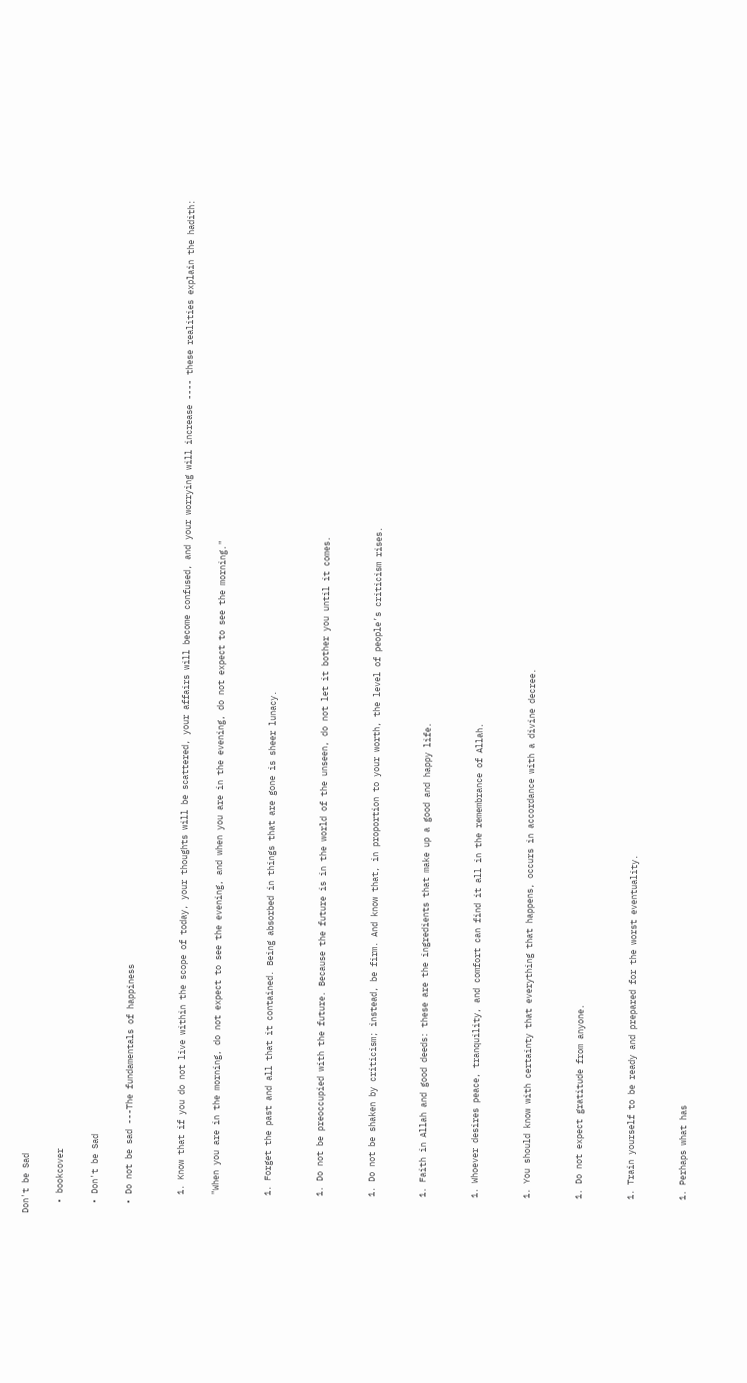Don't be Sad

  • bookcover

  • Don't be Sad

  • Do not be sad ---The fundamentals of happiness


    1. Know that if you do not live within the scope of today, your thoughts will be scattered, your affairs will become confused, and your worrying will increase ---- these realities explain the hadith:

    "When you are in the morning, do not expect to see the evening, and when you are in the evening, do not expect to see the morning."


    1. Forget the past and all that it contained. Being absorbed in things that are gone is sheer lunacy.


    1. Do not be preoccupied with the future. Because the future is in the world of the unseen, do not let it bother you until it comes.


    1. Do not be shaken by criticism; instead, be firm. And know that, in proportion to your worth, the level of people’s criticism rises.


    1. Faith in Allah and good deeds: these are the ingredients that make up a good and happy life.


    1. Whoever desires peace, tranquility, and comfort can find it all in the remembrance of Allah.


    1. You should know with certainty that everything that happens, occurs in accordance with a divine decree.


    1. Do not expect gratitude from anyone.


    1. Train yourself to be ready and prepared for the worst eventuality.


    1. Perhaps what has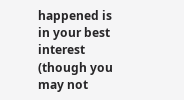happened is in your best interest (though you may not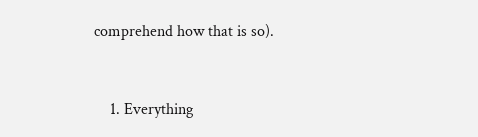comprehend how that is so).


    1. Everything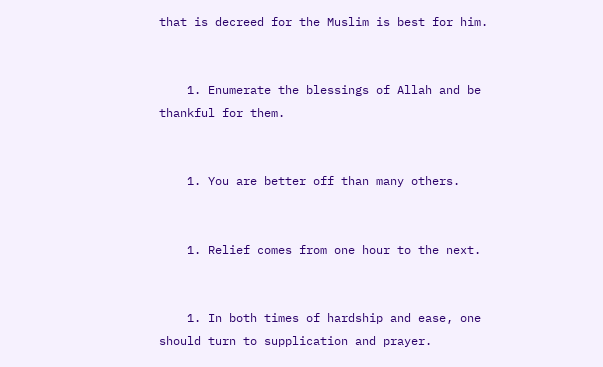that is decreed for the Muslim is best for him.


    1. Enumerate the blessings of Allah and be thankful for them.


    1. You are better off than many others.


    1. Relief comes from one hour to the next.


    1. In both times of hardship and ease, one should turn to supplication and prayer.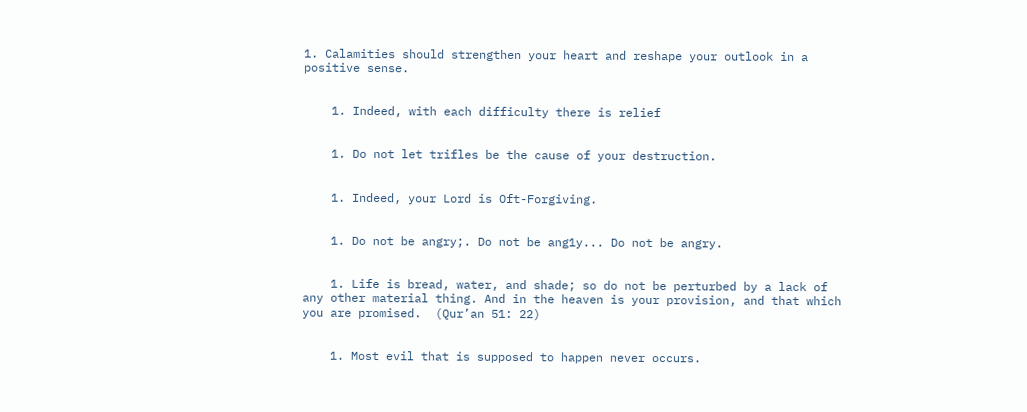1. Calamities should strengthen your heart and reshape your outlook in a positive sense.


    1. Indeed, with each difficulty there is relief


    1. Do not let trifles be the cause of your destruction.


    1. Indeed, your Lord is Oft-Forgiving.


    1. Do not be angry;. Do not be ang1y... Do not be angry.


    1. Life is bread, water, and shade; so do not be perturbed by a lack of any other material thing. And in the heaven is your provision, and that which you are promised.  (Qur’an 51: 22)


    1. Most evil that is supposed to happen never occurs.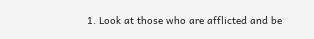1. Look at those who are afflicted and be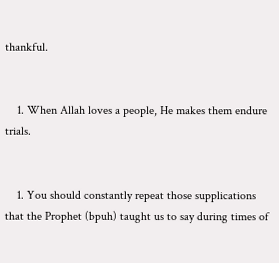thankful.


    1. When Allah loves a people, He makes them endure trials.


    1. You should constantly repeat those supplications that the Prophet (bpuh) taught us to say during times of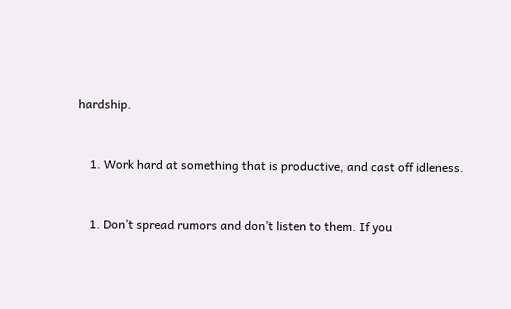hardship.


    1. Work hard at something that is productive, and cast off idleness.


    1. Don’t spread rumors and don’t listen to them. If you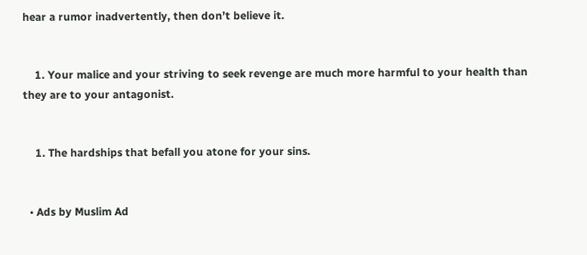hear a rumor inadvertently, then don’t believe it.


    1. Your malice and your striving to seek revenge are much more harmful to your health than they are to your antagonist.


    1. The hardships that befall you atone for your sins.


  • Ads by Muslim Ad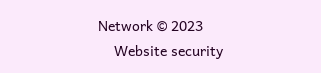Network © 2023
    Website security